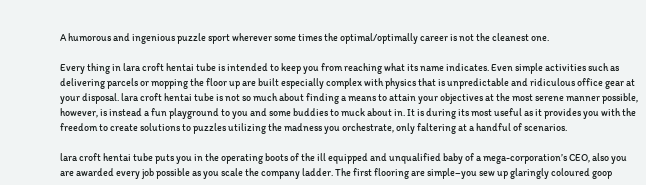A humorous and ingenious puzzle sport wherever some times the optimal/optimally career is not the cleanest one.

Every thing in lara croft hentai tube is intended to keep you from reaching what its name indicates. Even simple activities such as delivering parcels or mopping the floor up are built especially complex with physics that is unpredictable and ridiculous office gear at your disposal. lara croft hentai tube is not so much about finding a means to attain your objectives at the most serene manner possible, however, is instead a fun playground to you and some buddies to muck about in. It is during its most useful as it provides you with the freedom to create solutions to puzzles utilizing the madness you orchestrate, only faltering at a handful of scenarios.

lara croft hentai tube puts you in the operating boots of the ill equipped and unqualified baby of a mega-corporation’s CEO, also you are awarded every job possible as you scale the company ladder. The first flooring are simple–you sew up glaringly coloured goop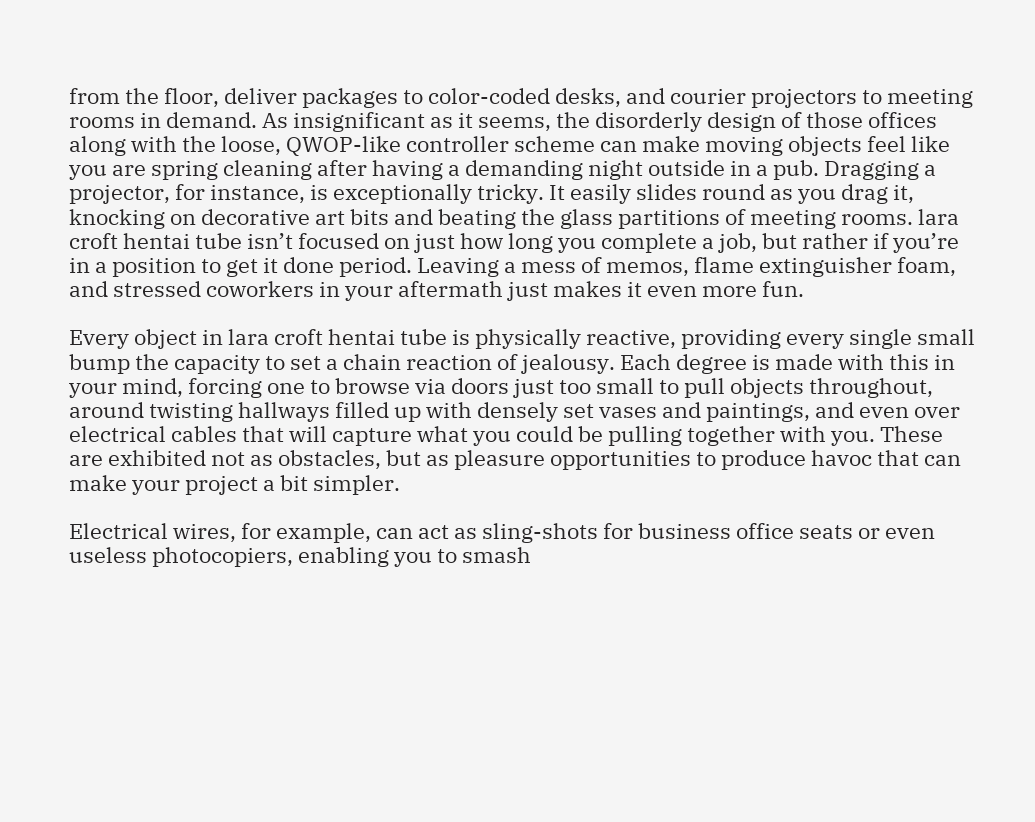from the floor, deliver packages to color-coded desks, and courier projectors to meeting rooms in demand. As insignificant as it seems, the disorderly design of those offices along with the loose, QWOP-like controller scheme can make moving objects feel like you are spring cleaning after having a demanding night outside in a pub. Dragging a projector, for instance, is exceptionally tricky. It easily slides round as you drag it, knocking on decorative art bits and beating the glass partitions of meeting rooms. lara croft hentai tube isn’t focused on just how long you complete a job, but rather if you’re in a position to get it done period. Leaving a mess of memos, flame extinguisher foam, and stressed coworkers in your aftermath just makes it even more fun.

Every object in lara croft hentai tube is physically reactive, providing every single small bump the capacity to set a chain reaction of jealousy. Each degree is made with this in your mind, forcing one to browse via doors just too small to pull objects throughout, around twisting hallways filled up with densely set vases and paintings, and even over electrical cables that will capture what you could be pulling together with you. These are exhibited not as obstacles, but as pleasure opportunities to produce havoc that can make your project a bit simpler.

Electrical wires, for example, can act as sling-shots for business office seats or even useless photocopiers, enabling you to smash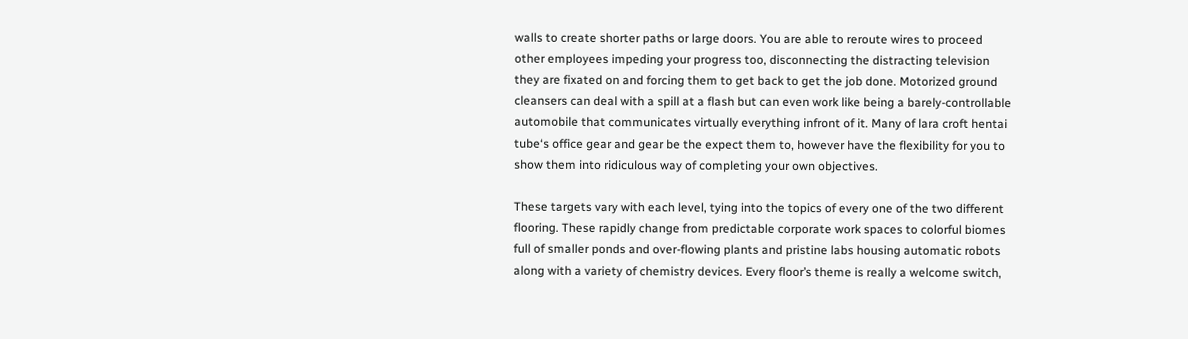walls to create shorter paths or large doors. You are able to reroute wires to proceed other employees impeding your progress too, disconnecting the distracting television they are fixated on and forcing them to get back to get the job done. Motorized ground cleansers can deal with a spill at a flash but can even work like being a barely-controllable automobile that communicates virtually everything infront of it. Many of lara croft hentai tube‘s office gear and gear be the expect them to, however have the flexibility for you to show them into ridiculous way of completing your own objectives.

These targets vary with each level, tying into the topics of every one of the two different flooring. These rapidly change from predictable corporate work spaces to colorful biomes full of smaller ponds and over-flowing plants and pristine labs housing automatic robots along with a variety of chemistry devices. Every floor’s theme is really a welcome switch,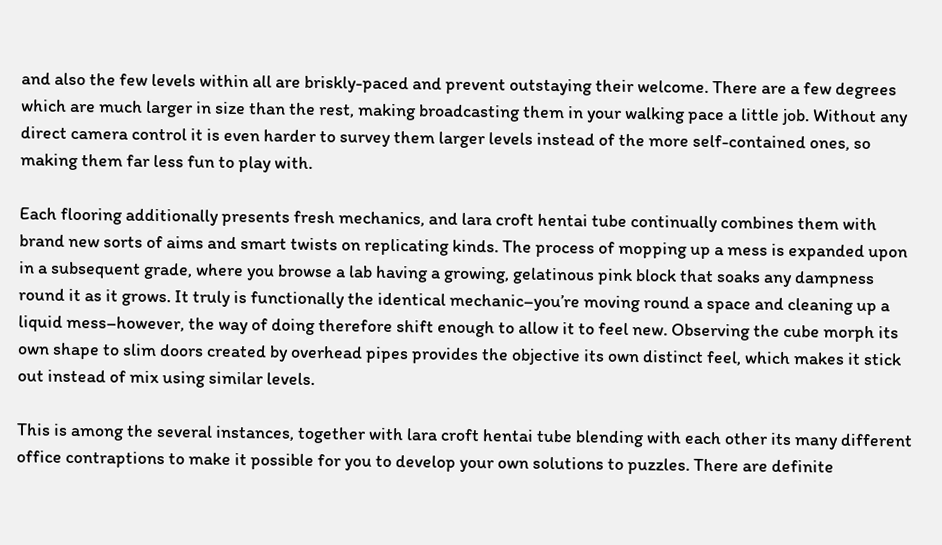and also the few levels within all are briskly-paced and prevent outstaying their welcome. There are a few degrees which are much larger in size than the rest, making broadcasting them in your walking pace a little job. Without any direct camera control it is even harder to survey them larger levels instead of the more self-contained ones, so making them far less fun to play with.

Each flooring additionally presents fresh mechanics, and lara croft hentai tube continually combines them with brand new sorts of aims and smart twists on replicating kinds. The process of mopping up a mess is expanded upon in a subsequent grade, where you browse a lab having a growing, gelatinous pink block that soaks any dampness round it as it grows. It truly is functionally the identical mechanic–you’re moving round a space and cleaning up a liquid mess–however, the way of doing therefore shift enough to allow it to feel new. Observing the cube morph its own shape to slim doors created by overhead pipes provides the objective its own distinct feel, which makes it stick out instead of mix using similar levels.

This is among the several instances, together with lara croft hentai tube blending with each other its many different office contraptions to make it possible for you to develop your own solutions to puzzles. There are definite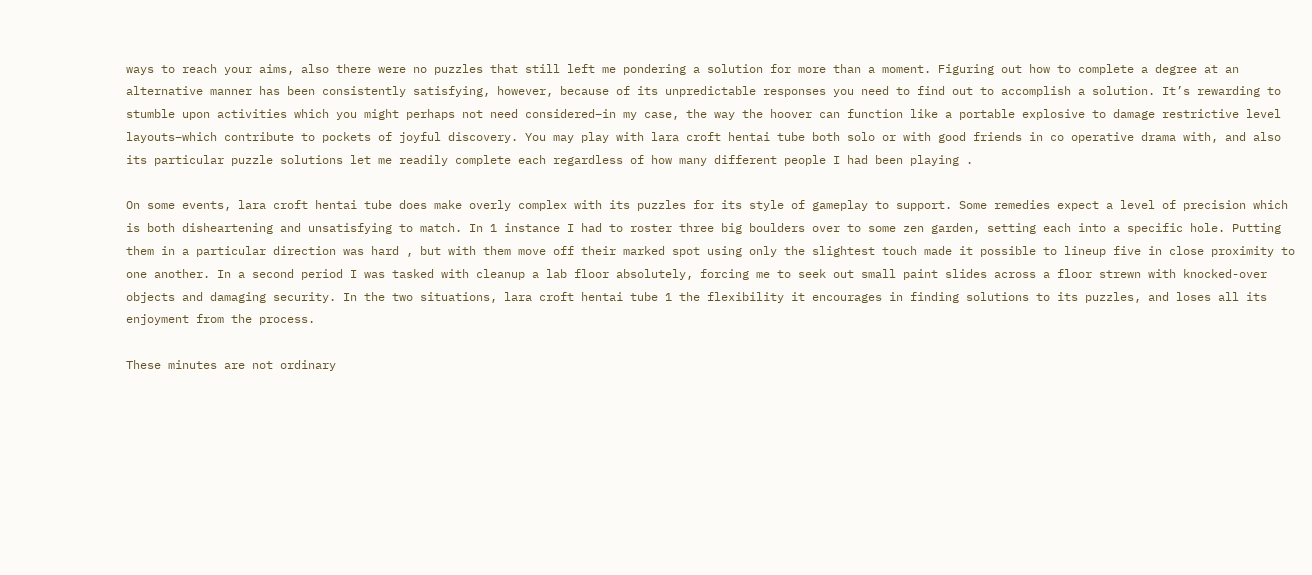ways to reach your aims, also there were no puzzles that still left me pondering a solution for more than a moment. Figuring out how to complete a degree at an alternative manner has been consistently satisfying, however, because of its unpredictable responses you need to find out to accomplish a solution. It’s rewarding to stumble upon activities which you might perhaps not need considered–in my case, the way the hoover can function like a portable explosive to damage restrictive level layouts–which contribute to pockets of joyful discovery. You may play with lara croft hentai tube both solo or with good friends in co operative drama with, and also its particular puzzle solutions let me readily complete each regardless of how many different people I had been playing .

On some events, lara croft hentai tube does make overly complex with its puzzles for its style of gameplay to support. Some remedies expect a level of precision which is both disheartening and unsatisfying to match. In 1 instance I had to roster three big boulders over to some zen garden, setting each into a specific hole. Putting them in a particular direction was hard , but with them move off their marked spot using only the slightest touch made it possible to lineup five in close proximity to one another. In a second period I was tasked with cleanup a lab floor absolutely, forcing me to seek out small paint slides across a floor strewn with knocked-over objects and damaging security. In the two situations, lara croft hentai tube 1 the flexibility it encourages in finding solutions to its puzzles, and loses all its enjoyment from the process.

These minutes are not ordinary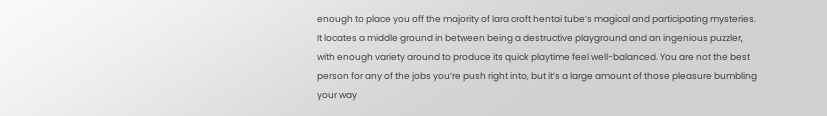enough to place you off the majority of lara croft hentai tube‘s magical and participating mysteries. It locates a middle ground in between being a destructive playground and an ingenious puzzler, with enough variety around to produce its quick playtime feel well-balanced. You are not the best person for any of the jobs you’re push right into, but it’s a large amount of those pleasure bumbling your way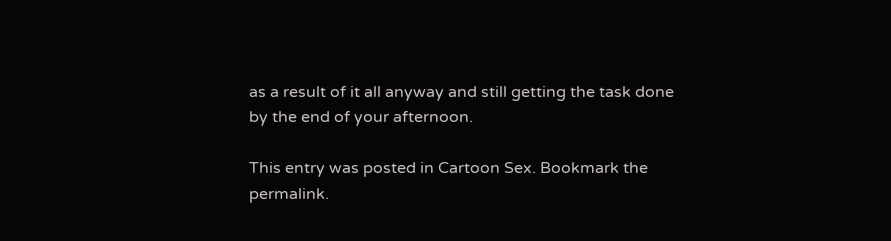as a result of it all anyway and still getting the task done by the end of your afternoon.

This entry was posted in Cartoon Sex. Bookmark the permalink.